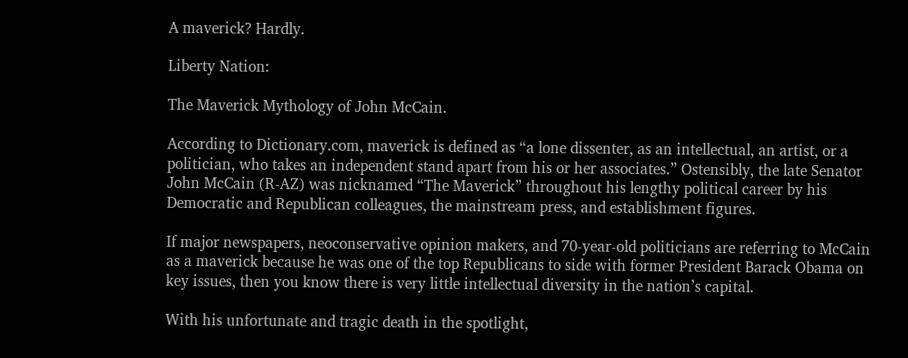A maverick? Hardly.

Liberty Nation:

The Maverick Mythology of John McCain.

According to Dictionary.com, maverick is defined as “a lone dissenter, as an intellectual, an artist, or a politician, who takes an independent stand apart from his or her associates.” Ostensibly, the late Senator John McCain (R-AZ) was nicknamed “The Maverick” throughout his lengthy political career by his Democratic and Republican colleagues, the mainstream press, and establishment figures.

If major newspapers, neoconservative opinion makers, and 70-year-old politicians are referring to McCain as a maverick because he was one of the top Republicans to side with former President Barack Obama on key issues, then you know there is very little intellectual diversity in the nation’s capital.

With his unfortunate and tragic death in the spotlight,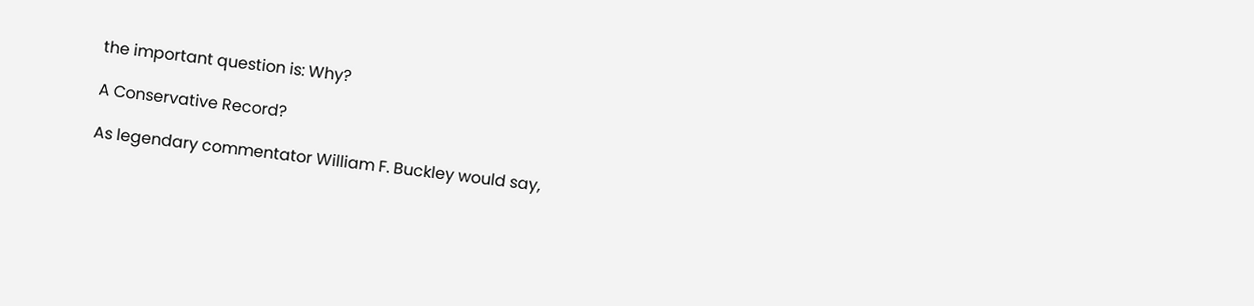the important question is: Why?

A Conservative Record?

As legendary commentator William F. Buckley would say,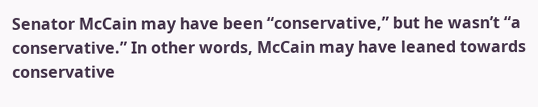Senator McCain may have been “conservative,” but he wasn’t “a conservative.” In other words, McCain may have leaned towards conservative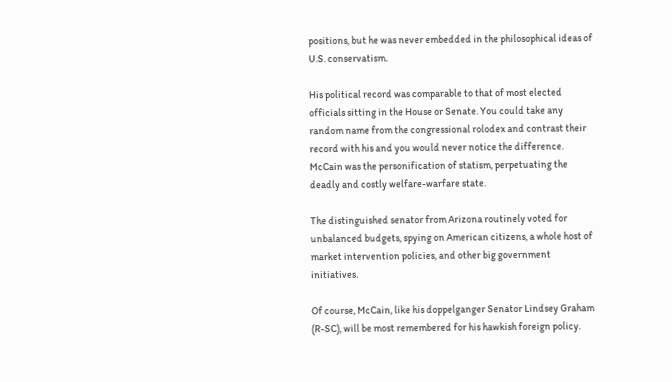positions, but he was never embedded in the philosophical ideas of U.S. conservatism.

His political record was comparable to that of most elected officials sitting in the House or Senate. You could take any random name from the congressional rolodex and contrast their record with his and you would never notice the difference. McCain was the personification of statism, perpetuating the deadly and costly welfare-warfare state.

The distinguished senator from Arizona routinely voted for unbalanced budgets, spying on American citizens, a whole host of market intervention policies, and other big government initiatives.

Of course, McCain, like his doppelganger Senator Lindsey Graham (R-SC), will be most remembered for his hawkish foreign policy.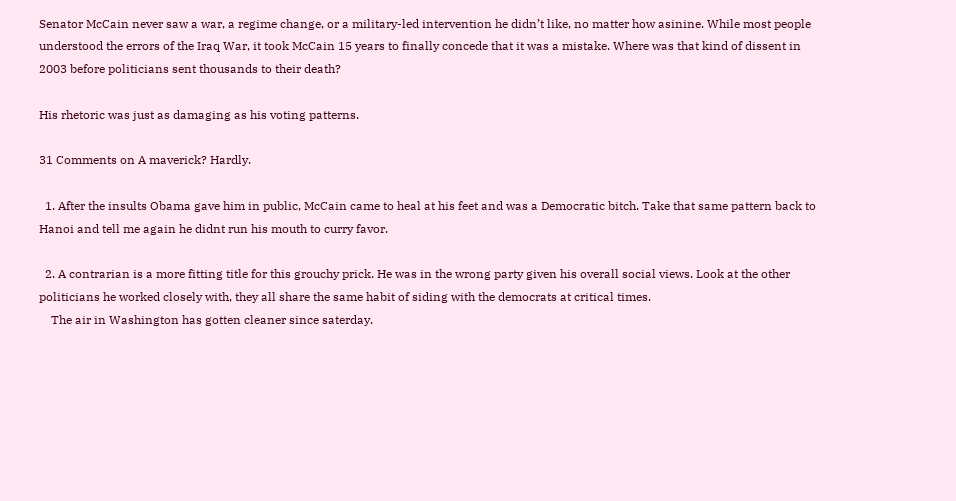Senator McCain never saw a war, a regime change, or a military-led intervention he didn’t like, no matter how asinine. While most people understood the errors of the Iraq War, it took McCain 15 years to finally concede that it was a mistake. Where was that kind of dissent in 2003 before politicians sent thousands to their death?

His rhetoric was just as damaging as his voting patterns.

31 Comments on A maverick? Hardly.

  1. After the insults Obama gave him in public, McCain came to heal at his feet and was a Democratic bitch. Take that same pattern back to Hanoi and tell me again he didnt run his mouth to curry favor.

  2. A contrarian is a more fitting title for this grouchy prick. He was in the wrong party given his overall social views. Look at the other politicians he worked closely with, they all share the same habit of siding with the democrats at critical times.
    The air in Washington has gotten cleaner since saterday.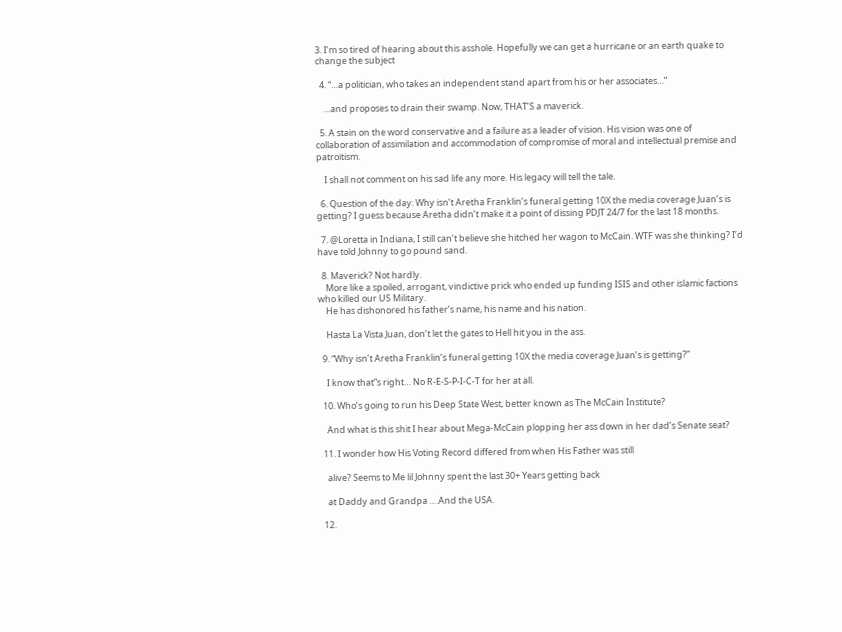3. I’m so tired of hearing about this asshole. Hopefully we can get a hurricane or an earth quake to change the subject

  4. “…a politician, who takes an independent stand apart from his or her associates…”

    …and proposes to drain their swamp. Now, THAT’S a maverick.

  5. A stain on the word conservative and a failure as a leader of vision. His vision was one of collaboration of assimilation and accommodation of compromise of moral and intellectual premise and patroitism.

    I shall not comment on his sad life any more. His legacy will tell the tale.

  6. Question of the day: Why isn’t Aretha Franklin’s funeral getting 10X the media coverage Juan’s is getting? I guess because Aretha didn’t make it a point of dissing PDJT 24/7 for the last 18 months.

  7. @Loretta in Indiana, I still can’t believe she hitched her wagon to McCain. WTF was she thinking? I’d have told Johnny to go pound sand.

  8. Maverick? Not hardly.
    More like a spoiled, arrogant, vindictive prick who ended up funding ISIS and other islamic factions who killed our US Military.
    He has dishonored his father’s name, his name and his nation.

    Hasta La Vista Juan, don’t let the gates to Hell hit you in the ass.

  9. “Why isn’t Aretha Franklin’s funeral getting 10X the media coverage Juan’s is getting?”

    I know that”s right… No R-E-S-P-I-C-T for her at all.

  10. Who’s going to run his Deep State West, better known as The McCain Institute?

    And what is this shit I hear about Mega-McCain plopping her ass down in her dad’s Senate seat?

  11. I wonder how His Voting Record differed from when His Father was still

    alive? Seems to Me lil Johnny spent the last 30+ Years getting back

    at Daddy and Grandpa ….And the USA.

  12.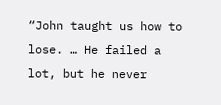“John taught us how to lose. … He failed a lot, but he never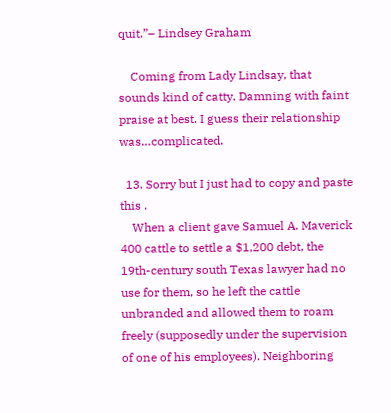quit.”– Lindsey Graham

    Coming from Lady Lindsay, that sounds kind of catty. Damning with faint praise at best. I guess their relationship was…complicated.

  13. Sorry but I just had to copy and paste this .
    When a client gave Samuel A. Maverick 400 cattle to settle a $1,200 debt, the 19th-century south Texas lawyer had no use for them, so he left the cattle unbranded and allowed them to roam freely (supposedly under the supervision of one of his employees). Neighboring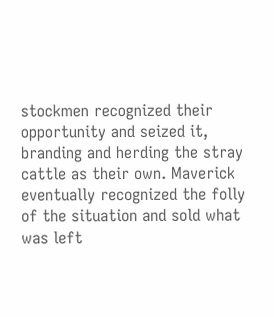stockmen recognized their opportunity and seized it, branding and herding the stray cattle as their own. Maverick eventually recognized the folly of the situation and sold what was left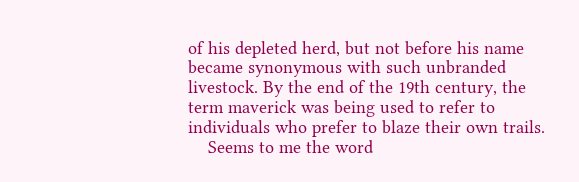of his depleted herd, but not before his name became synonymous with such unbranded livestock. By the end of the 19th century, the term maverick was being used to refer to individuals who prefer to blaze their own trails.
    Seems to me the word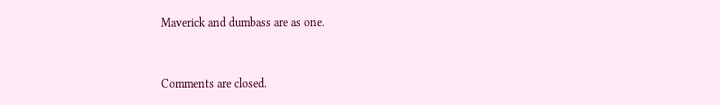Maverick and dumbass are as one.


Comments are closed.